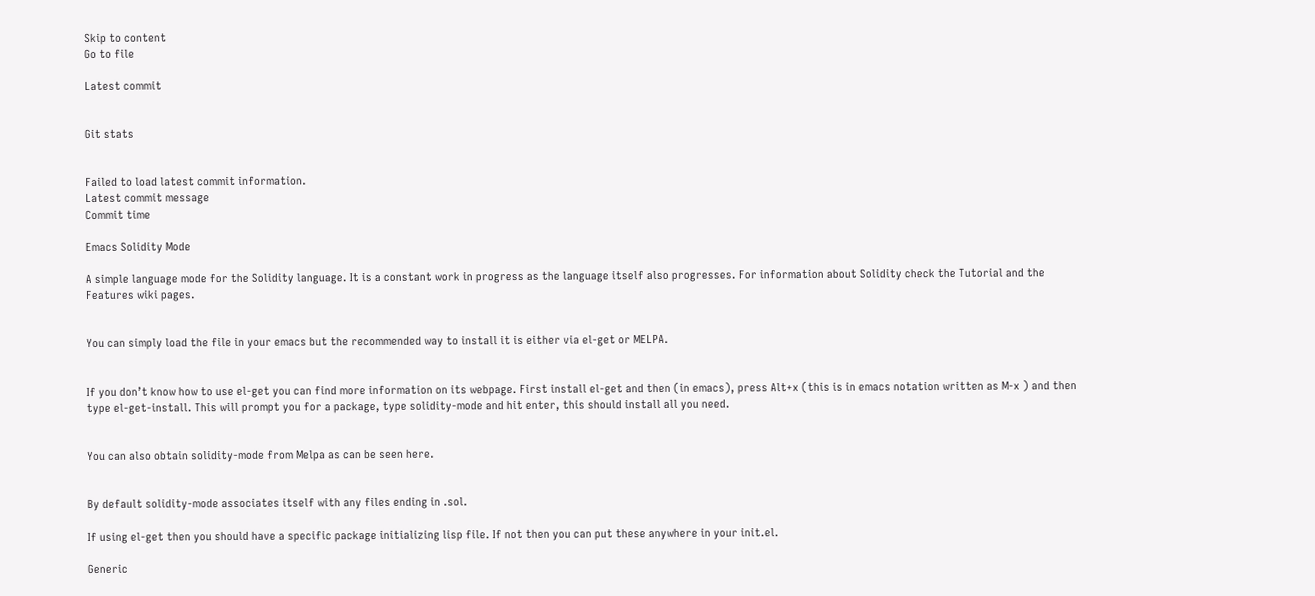Skip to content
Go to file

Latest commit


Git stats


Failed to load latest commit information.
Latest commit message
Commit time

Emacs Solidity Mode

A simple language mode for the Solidity language. It is a constant work in progress as the language itself also progresses. For information about Solidity check the Tutorial and the Features wiki pages.


You can simply load the file in your emacs but the recommended way to install it is either via el-get or MELPA.


If you don’t know how to use el-get you can find more information on its webpage. First install el-get and then (in emacs), press Alt+x (this is in emacs notation written as M-x ) and then type el-get-install. This will prompt you for a package, type solidity-mode and hit enter, this should install all you need.


You can also obtain solidity-mode from Melpa as can be seen here.


By default solidity-mode associates itself with any files ending in .sol.

If using el-get then you should have a specific package initializing lisp file. If not then you can put these anywhere in your init.el.

Generic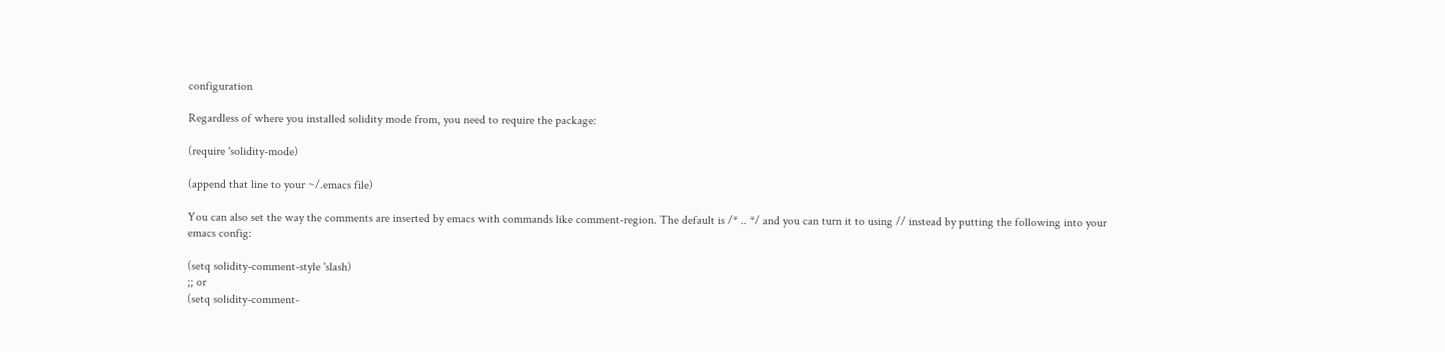configuration

Regardless of where you installed solidity mode from, you need to require the package:

(require 'solidity-mode)

(append that line to your ~/.emacs file)

You can also set the way the comments are inserted by emacs with commands like comment-region. The default is /* .. */ and you can turn it to using // instead by putting the following into your emacs config:

(setq solidity-comment-style 'slash)
;; or
(setq solidity-comment-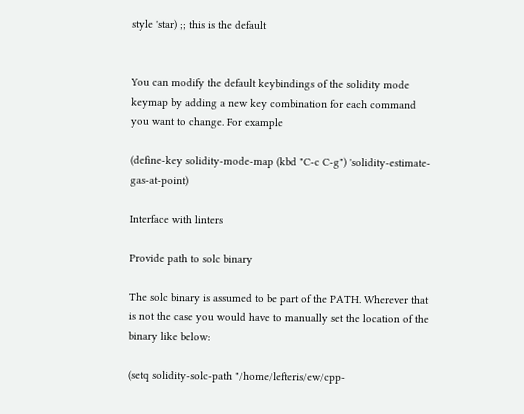style 'star) ;; this is the default


You can modify the default keybindings of the solidity mode keymap by adding a new key combination for each command you want to change. For example

(define-key solidity-mode-map (kbd "C-c C-g") 'solidity-estimate-gas-at-point)

Interface with linters

Provide path to solc binary

The solc binary is assumed to be part of the PATH. Wherever that is not the case you would have to manually set the location of the binary like below:

(setq solidity-solc-path "/home/lefteris/ew/cpp-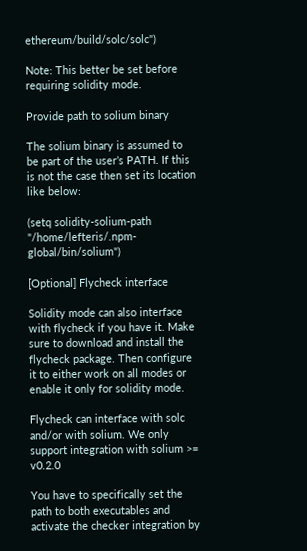ethereum/build/solc/solc")

Note: This better be set before requiring solidity mode.

Provide path to solium binary

The solium binary is assumed to be part of the user’s PATH. If this is not the case then set its location like below:

(setq solidity-solium-path "/home/lefteris/.npm-global/bin/solium")

[Optional] Flycheck interface

Solidity mode can also interface with flycheck if you have it. Make sure to download and install the flycheck package. Then configure it to either work on all modes or enable it only for solidity mode.

Flycheck can interface with solc and/or with solium. We only support integration with solium >= v0.2.0

You have to specifically set the path to both executables and activate the checker integration by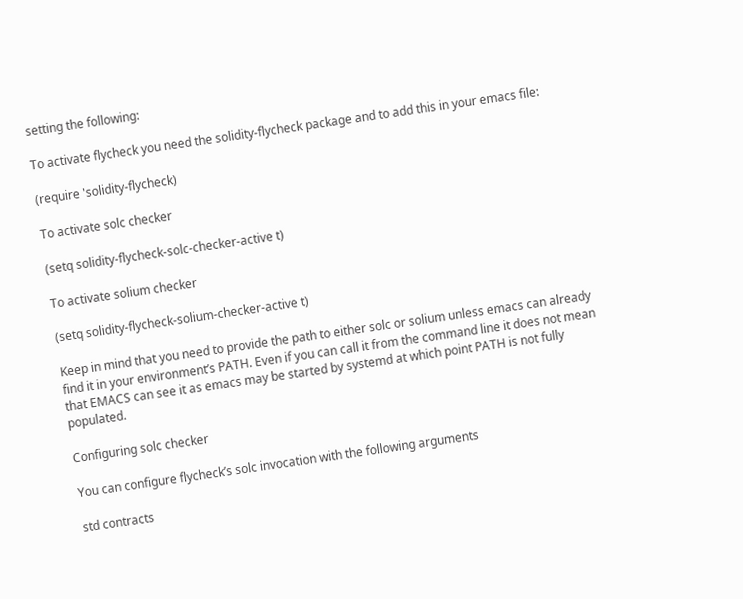setting the following:

To activate flycheck you need the solidity-flycheck package and to add this in your emacs file:

(require 'solidity-flycheck)

To activate solc checker

(setq solidity-flycheck-solc-checker-active t)

To activate solium checker

(setq solidity-flycheck-solium-checker-active t)

Keep in mind that you need to provide the path to either solc or solium unless emacs can already find it in your environment’s PATH. Even if you can call it from the command line it does not mean that EMACS can see it as emacs may be started by systemd at which point PATH is not fully populated.

Configuring solc checker

You can configure flycheck’s solc invocation with the following arguments

std contracts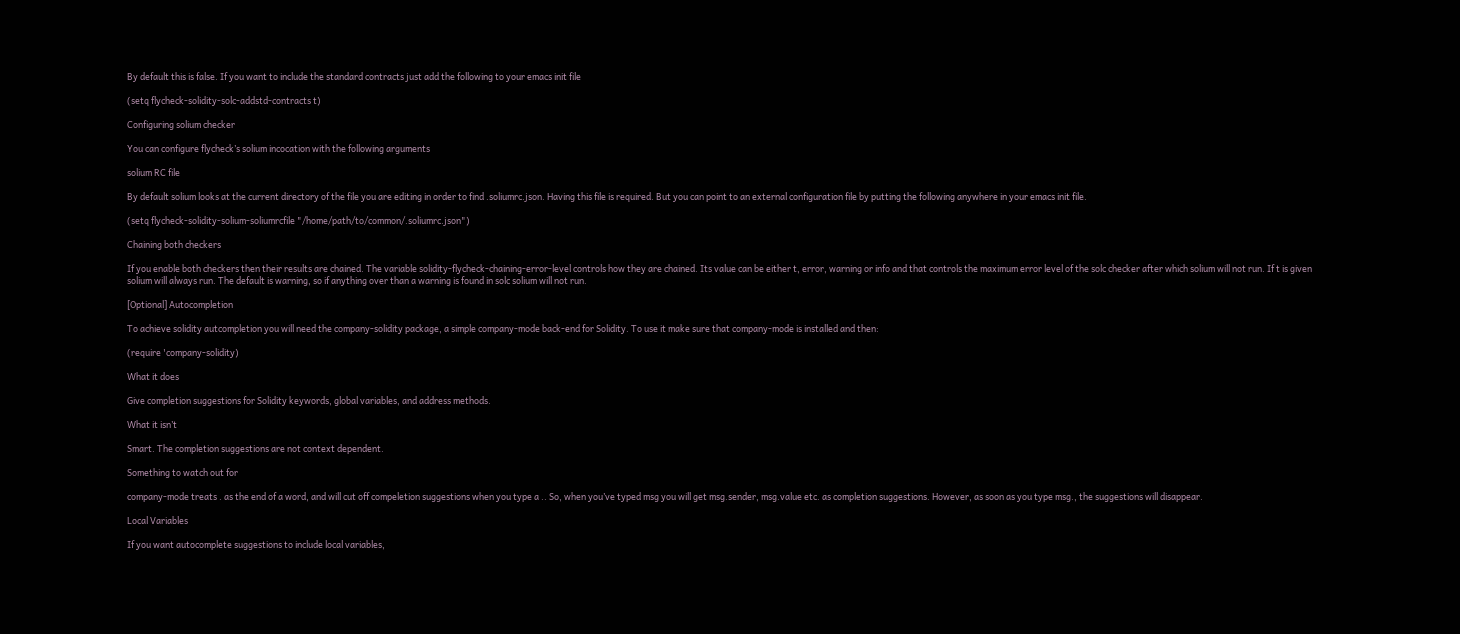By default this is false. If you want to include the standard contracts just add the following to your emacs init file

(setq flycheck-solidity-solc-addstd-contracts t)

Configuring solium checker

You can configure flycheck’s solium incocation with the following arguments

solium RC file

By default solium looks at the current directory of the file you are editing in order to find .soliumrc.json. Having this file is required. But you can point to an external configuration file by putting the following anywhere in your emacs init file.

(setq flycheck-solidity-solium-soliumrcfile "/home/path/to/common/.soliumrc.json")

Chaining both checkers

If you enable both checkers then their results are chained. The variable solidity-flycheck-chaining-error-level controls how they are chained. Its value can be either t, error, warning or info and that controls the maximum error level of the solc checker after which solium will not run. If t is given solium will always run. The default is warning, so if anything over than a warning is found in solc solium will not run.

[Optional] Autocompletion

To achieve solidity autcompletion you will need the company-solidity package, a simple company-mode back-end for Solidity. To use it make sure that company-mode is installed and then:

(require 'company-solidity)

What it does

Give completion suggestions for Solidity keywords, global variables, and address methods.

What it isn’t

Smart. The completion suggestions are not context dependent.

Something to watch out for

company-mode treats . as the end of a word, and will cut off compeletion suggestions when you type a .. So, when you’ve typed msg you will get msg.sender, msg.value etc. as completion suggestions. However, as soon as you type msg., the suggestions will disappear.

Local Variables

If you want autocomplete suggestions to include local variables,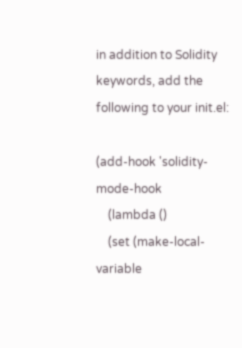in addition to Solidity keywords, add the following to your init.el:

(add-hook 'solidity-mode-hook
    (lambda ()
    (set (make-local-variable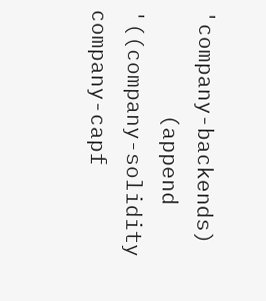'company-backends)
        (append '((company-solidity company-capf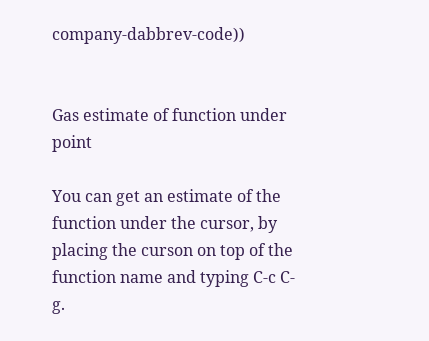company-dabbrev-code))


Gas estimate of function under point

You can get an estimate of the function under the cursor, by placing the curson on top of the function name and typing C-c C-g.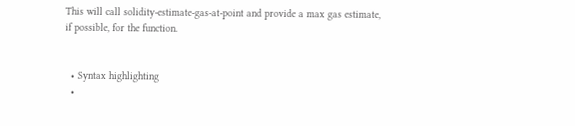This will call solidity-estimate-gas-at-point and provide a max gas estimate, if possible, for the function.


  • Syntax highlighting
  •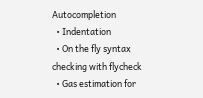Autocompletion
  • Indentation
  • On the fly syntax checking with flycheck
  • Gas estimation for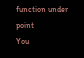function under point
You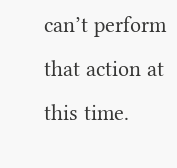can’t perform that action at this time.